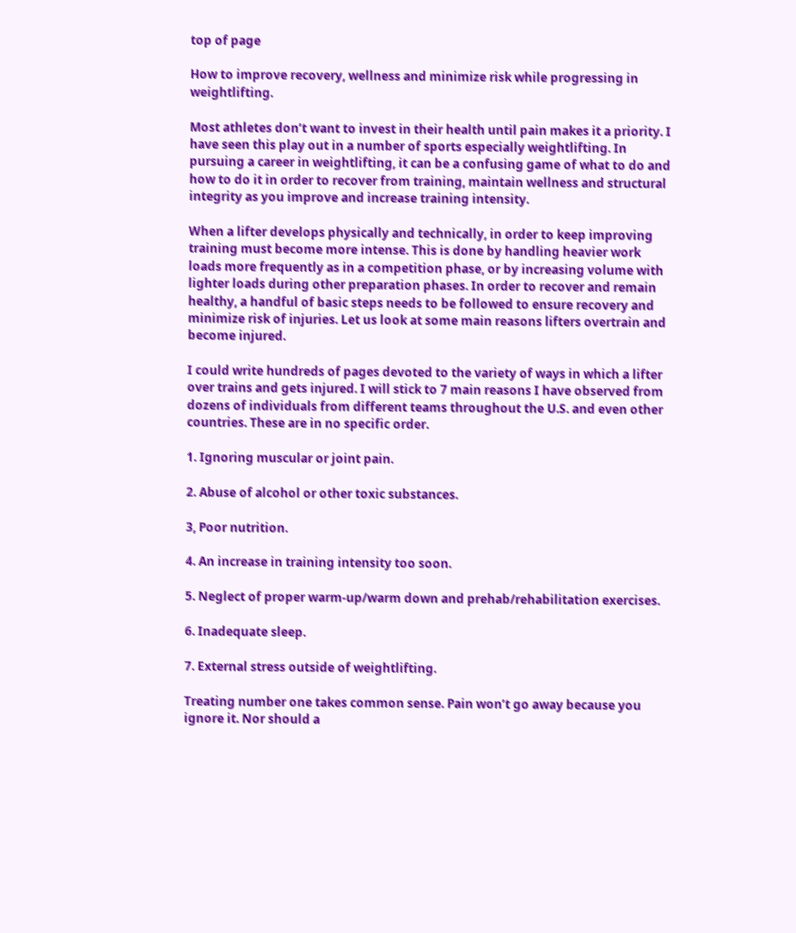top of page

How to improve recovery, wellness and minimize risk while progressing in weightlifting.

Most athletes don’t want to invest in their health until pain makes it a priority. I have seen this play out in a number of sports especially weightlifting. In pursuing a career in weightlifting, it can be a confusing game of what to do and how to do it in order to recover from training, maintain wellness and structural integrity as you improve and increase training intensity.

When a lifter develops physically and technically, in order to keep improving training must become more intense. This is done by handling heavier work loads more frequently as in a competition phase, or by increasing volume with lighter loads during other preparation phases. In order to recover and remain healthy, a handful of basic steps needs to be followed to ensure recovery and minimize risk of injuries. Let us look at some main reasons lifters overtrain and become injured.

I could write hundreds of pages devoted to the variety of ways in which a lifter over trains and gets injured. I will stick to 7 main reasons I have observed from dozens of individuals from different teams throughout the U.S. and even other countries. These are in no specific order.

1. Ignoring muscular or joint pain.

2. Abuse of alcohol or other toxic substances.

3, Poor nutrition.

4. An increase in training intensity too soon.

5. Neglect of proper warm-up/warm down and prehab/rehabilitation exercises.

6. Inadequate sleep.

7. External stress outside of weightlifting.

Treating number one takes common sense. Pain won’t go away because you ignore it. Nor should a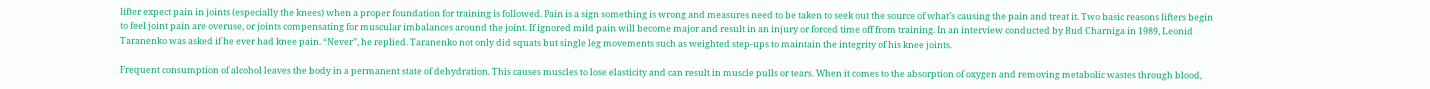lifter expect pain in joints (especially the knees) when a proper foundation for training is followed. Pain is a sign something is wrong and measures need to be taken to seek out the source of what’s causing the pain and treat it. Two basic reasons lifters begin to feel joint pain are overuse, or joints compensating for muscular imbalances around the joint. If ignored mild pain will become major and result in an injury or forced time off from training. In an interview conducted by Bud Charniga in 1989, Leonid Taranenko was asked if he ever had knee pain. “Never”, he replied. Taranenko not only did squats but single leg movements such as weighted step-ups to maintain the integrity of his knee joints.

Frequent consumption of alcohol leaves the body in a permanent state of dehydration. This causes muscles to lose elasticity and can result in muscle pulls or tears. When it comes to the absorption of oxygen and removing metabolic wastes through blood,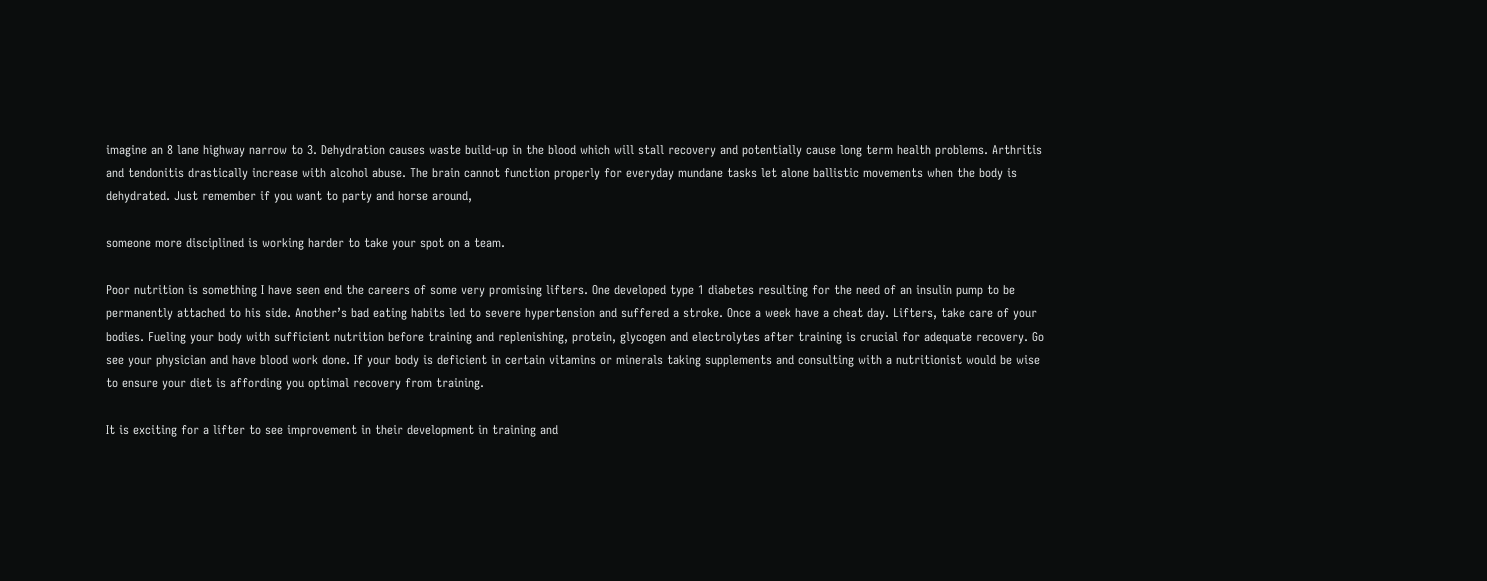imagine an 8 lane highway narrow to 3. Dehydration causes waste build-up in the blood which will stall recovery and potentially cause long term health problems. Arthritis and tendonitis drastically increase with alcohol abuse. The brain cannot function properly for everyday mundane tasks let alone ballistic movements when the body is dehydrated. Just remember if you want to party and horse around,

someone more disciplined is working harder to take your spot on a team.

Poor nutrition is something I have seen end the careers of some very promising lifters. One developed type 1 diabetes resulting for the need of an insulin pump to be permanently attached to his side. Another’s bad eating habits led to severe hypertension and suffered a stroke. Once a week have a cheat day. Lifters, take care of your bodies. Fueling your body with sufficient nutrition before training and replenishing, protein, glycogen and electrolytes after training is crucial for adequate recovery. Go see your physician and have blood work done. If your body is deficient in certain vitamins or minerals taking supplements and consulting with a nutritionist would be wise to ensure your diet is affording you optimal recovery from training.

It is exciting for a lifter to see improvement in their development in training and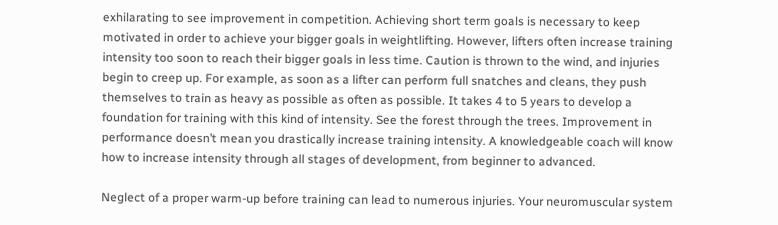exhilarating to see improvement in competition. Achieving short term goals is necessary to keep motivated in order to achieve your bigger goals in weightlifting. However, lifters often increase training intensity too soon to reach their bigger goals in less time. Caution is thrown to the wind, and injuries begin to creep up. For example, as soon as a lifter can perform full snatches and cleans, they push themselves to train as heavy as possible as often as possible. It takes 4 to 5 years to develop a foundation for training with this kind of intensity. See the forest through the trees. Improvement in performance doesn’t mean you drastically increase training intensity. A knowledgeable coach will know how to increase intensity through all stages of development, from beginner to advanced.

Neglect of a proper warm-up before training can lead to numerous injuries. Your neuromuscular system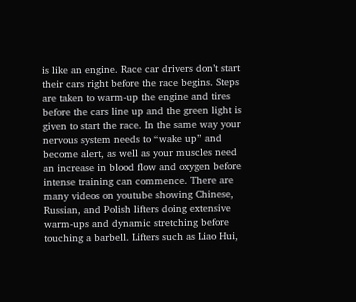is like an engine. Race car drivers don’t start their cars right before the race begins. Steps are taken to warm-up the engine and tires before the cars line up and the green light is given to start the race. In the same way your nervous system needs to “wake up” and become alert, as well as your muscles need an increase in blood flow and oxygen before intense training can commence. There are many videos on youtube showing Chinese, Russian, and Polish lifters doing extensive warm-ups and dynamic stretching before touching a barbell. Lifters such as Liao Hui,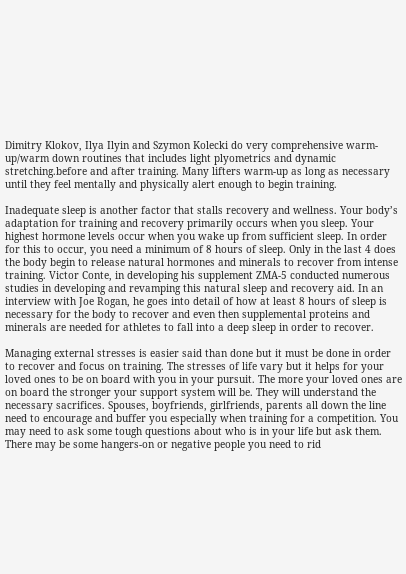Dimitry Klokov, Ilya Ilyin and Szymon Kolecki do very comprehensive warm-up/warm down routines that includes light plyometrics and dynamic stretching.before and after training. Many lifters warm-up as long as necessary until they feel mentally and physically alert enough to begin training.

Inadequate sleep is another factor that stalls recovery and wellness. Your body’s adaptation for training and recovery primarily occurs when you sleep. Your highest hormone levels occur when you wake up from sufficient sleep. In order for this to occur, you need a minimum of 8 hours of sleep. Only in the last 4 does the body begin to release natural hormones and minerals to recover from intense training. Victor Conte, in developing his supplement ZMA-5 conducted numerous studies in developing and revamping this natural sleep and recovery aid. In an interview with Joe Rogan, he goes into detail of how at least 8 hours of sleep is necessary for the body to recover and even then supplemental proteins and minerals are needed for athletes to fall into a deep sleep in order to recover.

Managing external stresses is easier said than done but it must be done in order to recover and focus on training. The stresses of life vary but it helps for your loved ones to be on board with you in your pursuit. The more your loved ones are on board the stronger your support system will be. They will understand the necessary sacrifices. Spouses, boyfriends, girlfriends, parents all down the line need to encourage and buffer you especially when training for a competition. You may need to ask some tough questions about who is in your life but ask them. There may be some hangers-on or negative people you need to rid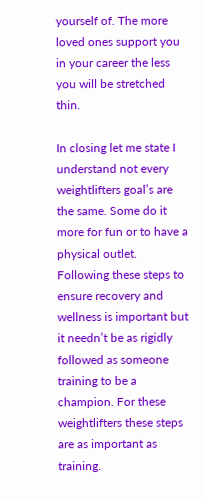yourself of. The more loved ones support you in your career the less you will be stretched thin.

In closing let me state I understand not every weightlifters goal’s are the same. Some do it more for fun or to have a physical outlet. Following these steps to ensure recovery and wellness is important but it needn’t be as rigidly followed as someone training to be a champion. For these weightlifters these steps are as important as training.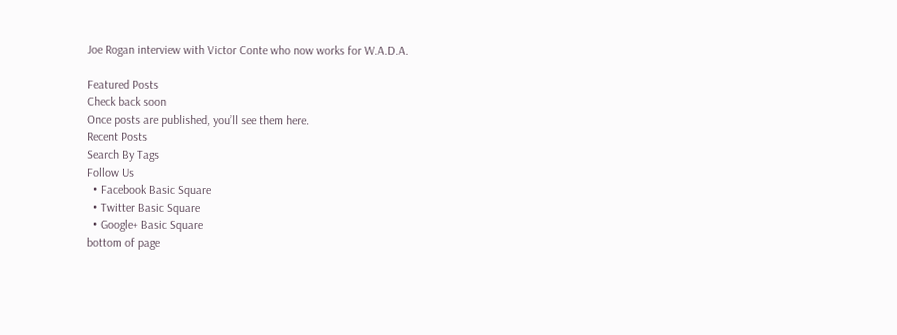Joe Rogan interview with Victor Conte who now works for W.A.D.A.

Featured Posts
Check back soon
Once posts are published, you’ll see them here.
Recent Posts
Search By Tags
Follow Us
  • Facebook Basic Square
  • Twitter Basic Square
  • Google+ Basic Square
bottom of page